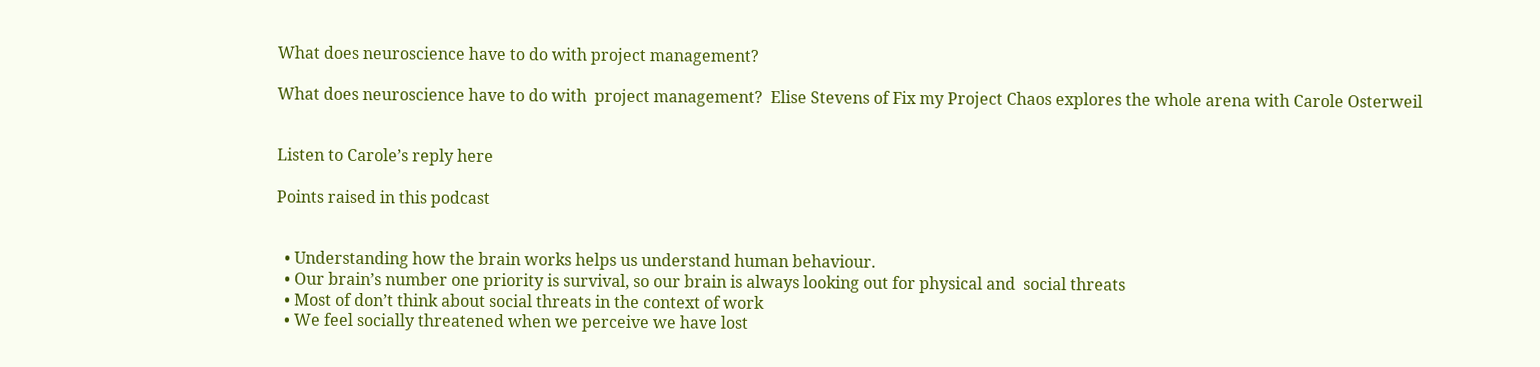What does neuroscience have to do with project management?

What does neuroscience have to do with  project management?  Elise Stevens of Fix my Project Chaos explores the whole arena with Carole Osterweil


Listen to Carole’s reply here

Points raised in this podcast


  • Understanding how the brain works helps us understand human behaviour.
  • Our brain’s number one priority is survival, so our brain is always looking out for physical and  social threats
  • Most of don’t think about social threats in the context of work
  • We feel socially threatened when we perceive we have lost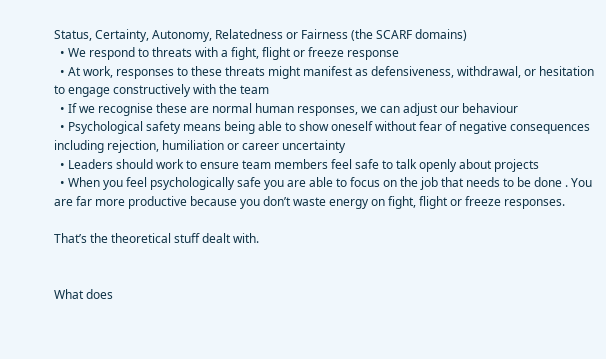Status, Certainty, Autonomy, Relatedness or Fairness (the SCARF domains)
  • We respond to threats with a fight, flight or freeze response
  • At work, responses to these threats might manifest as defensiveness, withdrawal, or hesitation to engage constructively with the team
  • If we recognise these are normal human responses, we can adjust our behaviour
  • Psychological safety means being able to show oneself without fear of negative consequences including rejection, humiliation or career uncertainty
  • Leaders should work to ensure team members feel safe to talk openly about projects
  • When you feel psychologically safe you are able to focus on the job that needs to be done . You are far more productive because you don’t waste energy on fight, flight or freeze responses.

That’s the theoretical stuff dealt with.


What does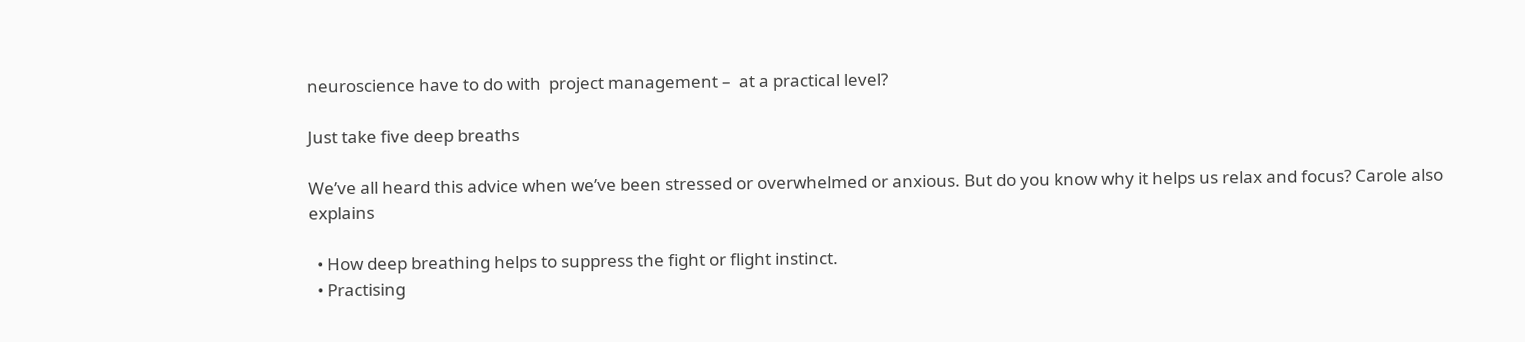neuroscience have to do with  project management –  at a practical level?

Just take five deep breaths

We’ve all heard this advice when we’ve been stressed or overwhelmed or anxious. But do you know why it helps us relax and focus? Carole also explains

  • How deep breathing helps to suppress the fight or flight instinct.
  • Practising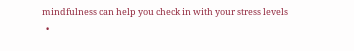mindfulness can help you check in with your stress levels
  •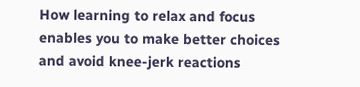How learning to relax and focus enables you to make better choices and avoid knee-jerk reactions